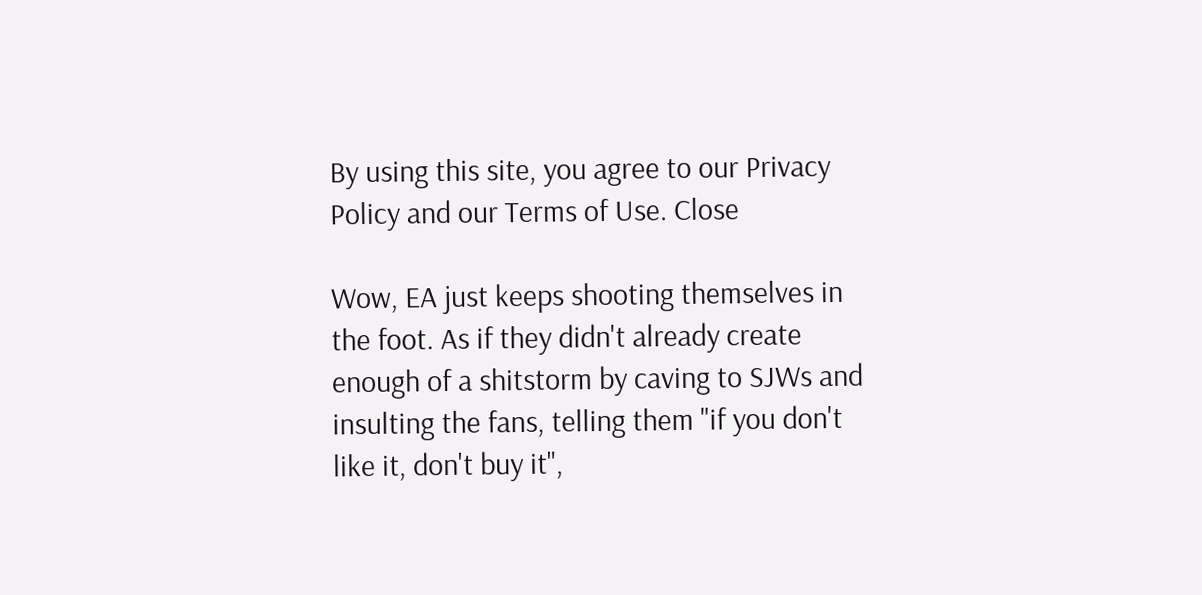By using this site, you agree to our Privacy Policy and our Terms of Use. Close

Wow, EA just keeps shooting themselves in the foot. As if they didn't already create enough of a shitstorm by caving to SJWs and insulting the fans, telling them "if you don't like it, don't buy it",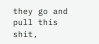they go and pull this shit,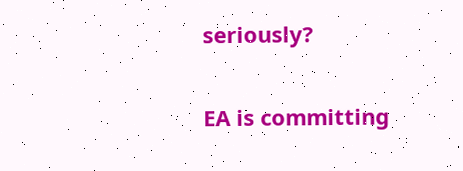seriously?

EA is committing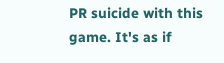PR suicide with this game. It's as if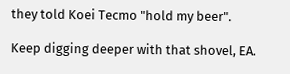they told Koei Tecmo "hold my beer".

Keep digging deeper with that shovel, EA.